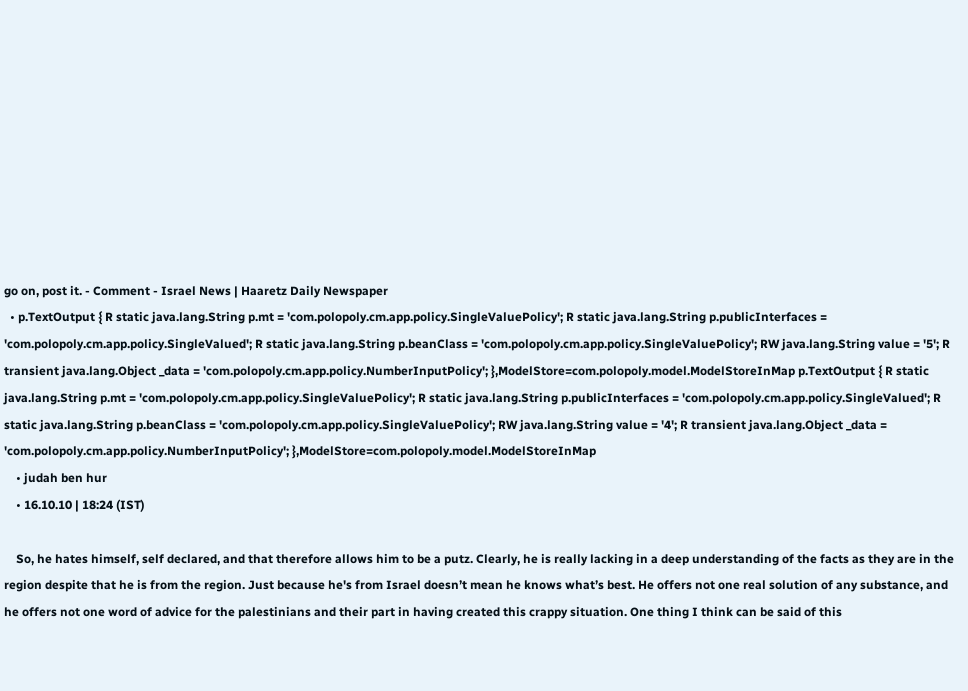go on, post it. - Comment - Israel News | Haaretz Daily Newspaper
  • p.TextOutput { R static java.lang.String p.mt = 'com.polopoly.cm.app.policy.SingleValuePolicy'; R static java.lang.String p.publicInterfaces = 'com.polopoly.cm.app.policy.SingleValued'; R static java.lang.String p.beanClass = 'com.polopoly.cm.app.policy.SingleValuePolicy'; RW java.lang.String value = '5'; R transient java.lang.Object _data = 'com.polopoly.cm.app.policy.NumberInputPolicy'; },ModelStore=com.polopoly.model.ModelStoreInMap p.TextOutput { R static java.lang.String p.mt = 'com.polopoly.cm.app.policy.SingleValuePolicy'; R static java.lang.String p.publicInterfaces = 'com.polopoly.cm.app.policy.SingleValued'; R static java.lang.String p.beanClass = 'com.polopoly.cm.app.policy.SingleValuePolicy'; RW java.lang.String value = '4'; R transient java.lang.Object _data = 'com.polopoly.cm.app.policy.NumberInputPolicy'; },ModelStore=com.polopoly.model.ModelStoreInMap
    • judah ben hur
    • 16.10.10 | 18:24 (IST)

    So, he hates himself, self declared, and that therefore allows him to be a putz. Clearly, he is really lacking in a deep understanding of the facts as they are in the region despite that he is from the region. Just because he's from Israel doesn’t mean he knows what’s best. He offers not one real solution of any substance, and he offers not one word of advice for the palestinians and their part in having created this crappy situation. One thing I think can be said of this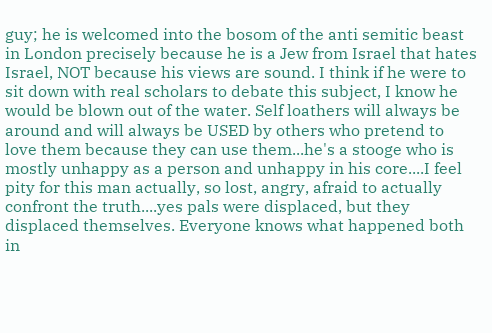guy; he is welcomed into the bosom of the anti semitic beast in London precisely because he is a Jew from Israel that hates Israel, NOT because his views are sound. I think if he were to sit down with real scholars to debate this subject, I know he would be blown out of the water. Self loathers will always be around and will always be USED by others who pretend to love them because they can use them...he's a stooge who is mostly unhappy as a person and unhappy in his core....I feel pity for this man actually, so lost, angry, afraid to actually confront the truth....yes pals were displaced, but they displaced themselves. Everyone knows what happened both in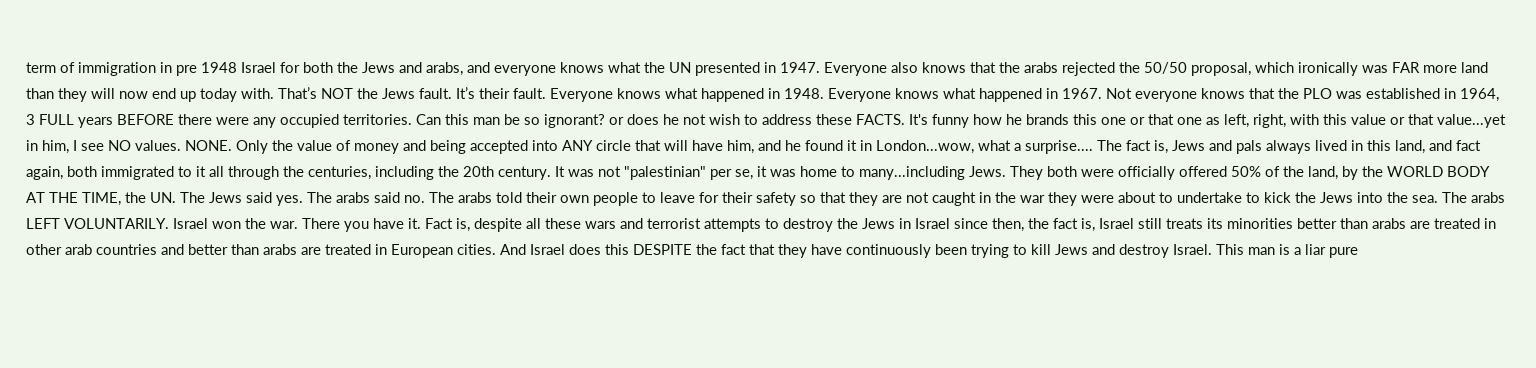term of immigration in pre 1948 Israel for both the Jews and arabs, and everyone knows what the UN presented in 1947. Everyone also knows that the arabs rejected the 50/50 proposal, which ironically was FAR more land than they will now end up today with. That’s NOT the Jews fault. It’s their fault. Everyone knows what happened in 1948. Everyone knows what happened in 1967. Not everyone knows that the PLO was established in 1964, 3 FULL years BEFORE there were any occupied territories. Can this man be so ignorant? or does he not wish to address these FACTS. It's funny how he brands this one or that one as left, right, with this value or that value...yet in him, I see NO values. NONE. Only the value of money and being accepted into ANY circle that will have him, and he found it in London...wow, what a surprise.... The fact is, Jews and pals always lived in this land, and fact again, both immigrated to it all through the centuries, including the 20th century. It was not "palestinian" per se, it was home to many...including Jews. They both were officially offered 50% of the land, by the WORLD BODY AT THE TIME, the UN. The Jews said yes. The arabs said no. The arabs told their own people to leave for their safety so that they are not caught in the war they were about to undertake to kick the Jews into the sea. The arabs LEFT VOLUNTARILY. Israel won the war. There you have it. Fact is, despite all these wars and terrorist attempts to destroy the Jews in Israel since then, the fact is, Israel still treats its minorities better than arabs are treated in other arab countries and better than arabs are treated in European cities. And Israel does this DESPITE the fact that they have continuously been trying to kill Jews and destroy Israel. This man is a liar pure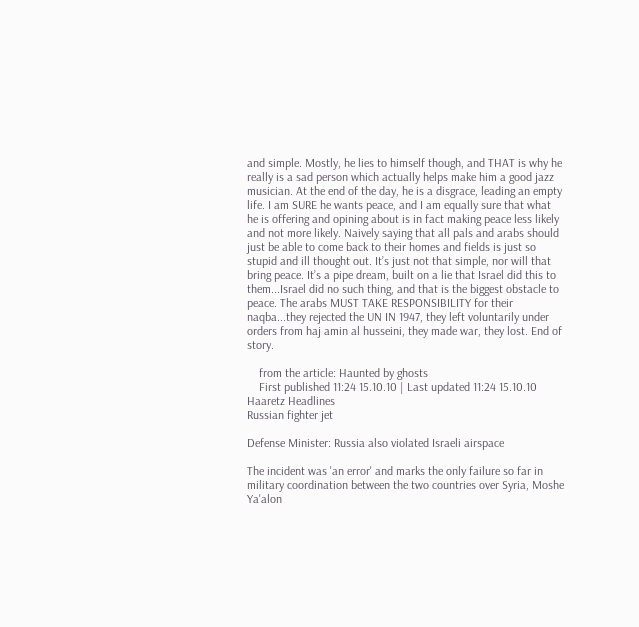and simple. Mostly, he lies to himself though, and THAT is why he really is a sad person which actually helps make him a good jazz musician. At the end of the day, he is a disgrace, leading an empty life. I am SURE he wants peace, and I am equally sure that what he is offering and opining about is in fact making peace less likely and not more likely. Naively saying that all pals and arabs should just be able to come back to their homes and fields is just so stupid and ill thought out. It’s just not that simple, nor will that bring peace. It’s a pipe dream, built on a lie that Israel did this to them...Israel did no such thing, and that is the biggest obstacle to peace. The arabs MUST TAKE RESPONSIBILITY for their naqba...they rejected the UN IN 1947, they left voluntarily under orders from haj amin al husseini, they made war, they lost. End of story.

    from the article: Haunted by ghosts
    First published 11:24 15.10.10 | Last updated 11:24 15.10.10
Haaretz Headlines
Russian fighter jet

Defense Minister: Russia also violated Israeli airspace

The incident was 'an error' and marks the only failure so far in military coordination between the two countries over Syria, Moshe Ya'alon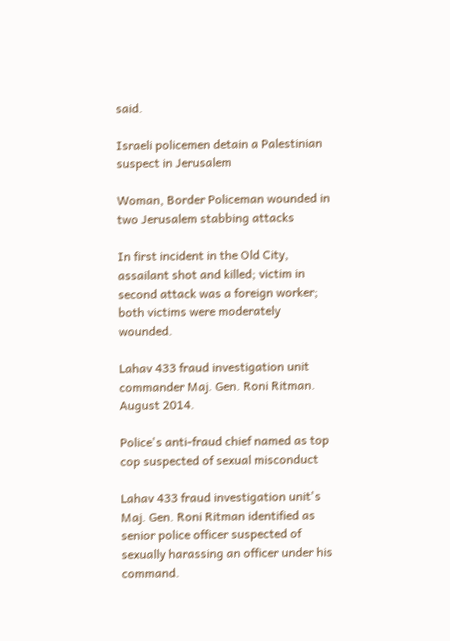said.

Israeli policemen detain a Palestinian suspect in Jerusalem

Woman, Border Policeman wounded in two Jerusalem stabbing attacks

In first incident in the Old City, assailant shot and killed; victim in second attack was a foreign worker; both victims were moderately wounded.

Lahav 433 fraud investigation unit commander Maj. Gen. Roni Ritman. August 2014.

Police's anti-fraud chief named as top cop suspected of sexual misconduct

Lahav 433 fraud investigation unit's Maj. Gen. Roni Ritman identified as senior police officer suspected of sexually harassing an officer under his command.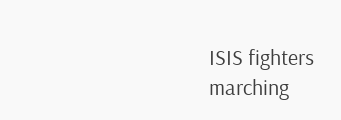ISIS fighters marching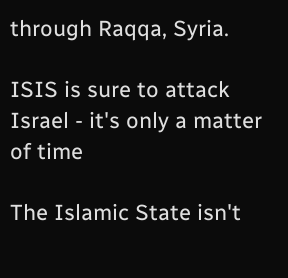through Raqqa, Syria.

ISIS is sure to attack Israel - it's only a matter of time

The Islamic State isn't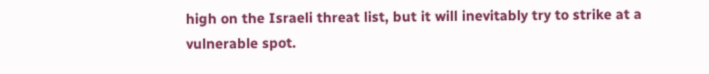high on the Israeli threat list, but it will inevitably try to strike at a vulnerable spot.